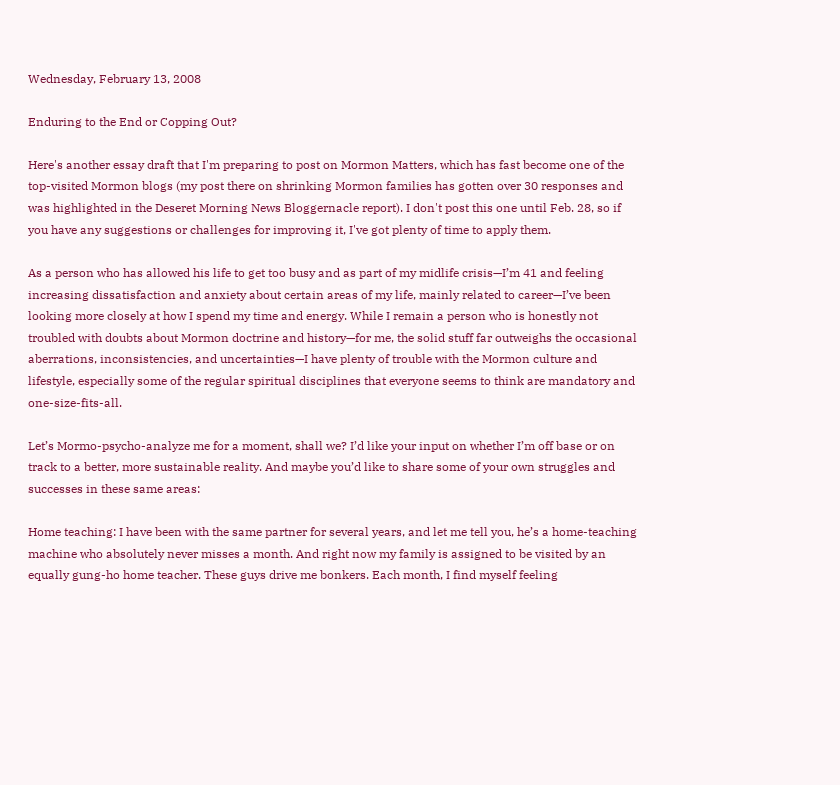Wednesday, February 13, 2008

Enduring to the End or Copping Out?

Here's another essay draft that I'm preparing to post on Mormon Matters, which has fast become one of the top-visited Mormon blogs (my post there on shrinking Mormon families has gotten over 30 responses and was highlighted in the Deseret Morning News Bloggernacle report). I don't post this one until Feb. 28, so if you have any suggestions or challenges for improving it, I've got plenty of time to apply them.

As a person who has allowed his life to get too busy and as part of my midlife crisis—I’m 41 and feeling increasing dissatisfaction and anxiety about certain areas of my life, mainly related to career—I’ve been looking more closely at how I spend my time and energy. While I remain a person who is honestly not troubled with doubts about Mormon doctrine and history—for me, the solid stuff far outweighs the occasional aberrations, inconsistencies, and uncertainties—I have plenty of trouble with the Mormon culture and lifestyle, especially some of the regular spiritual disciplines that everyone seems to think are mandatory and one-size-fits-all.

Let’s Mormo-psycho-analyze me for a moment, shall we? I’d like your input on whether I’m off base or on track to a better, more sustainable reality. And maybe you’d like to share some of your own struggles and successes in these same areas:

Home teaching: I have been with the same partner for several years, and let me tell you, he’s a home-teaching machine who absolutely never misses a month. And right now my family is assigned to be visited by an equally gung-ho home teacher. These guys drive me bonkers. Each month, I find myself feeling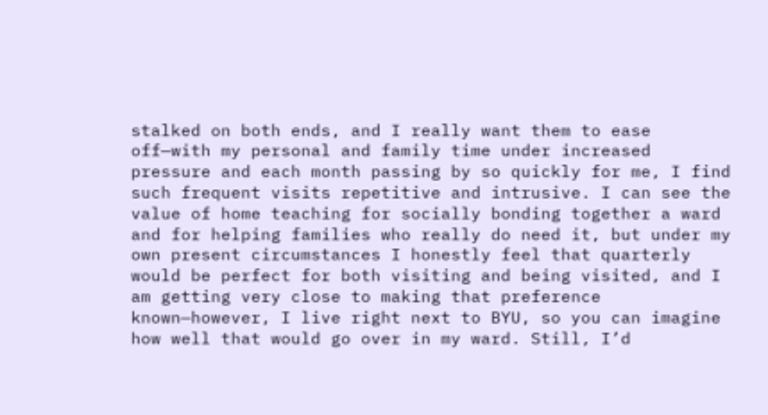stalked on both ends, and I really want them to ease off—with my personal and family time under increased pressure and each month passing by so quickly for me, I find such frequent visits repetitive and intrusive. I can see the value of home teaching for socially bonding together a ward and for helping families who really do need it, but under my own present circumstances I honestly feel that quarterly would be perfect for both visiting and being visited, and I am getting very close to making that preference known—however, I live right next to BYU, so you can imagine how well that would go over in my ward. Still, I’d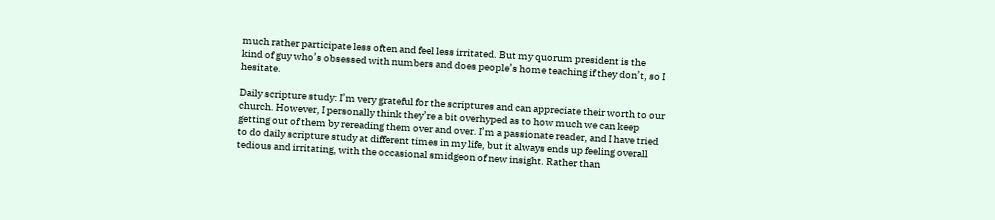much rather participate less often and feel less irritated. But my quorum president is the kind of guy who’s obsessed with numbers and does people’s home teaching if they don’t, so I hesitate.

Daily scripture study: I’m very grateful for the scriptures and can appreciate their worth to our church. However, I personally think they’re a bit overhyped as to how much we can keep getting out of them by rereading them over and over. I’m a passionate reader, and I have tried to do daily scripture study at different times in my life, but it always ends up feeling overall tedious and irritating, with the occasional smidgeon of new insight. Rather than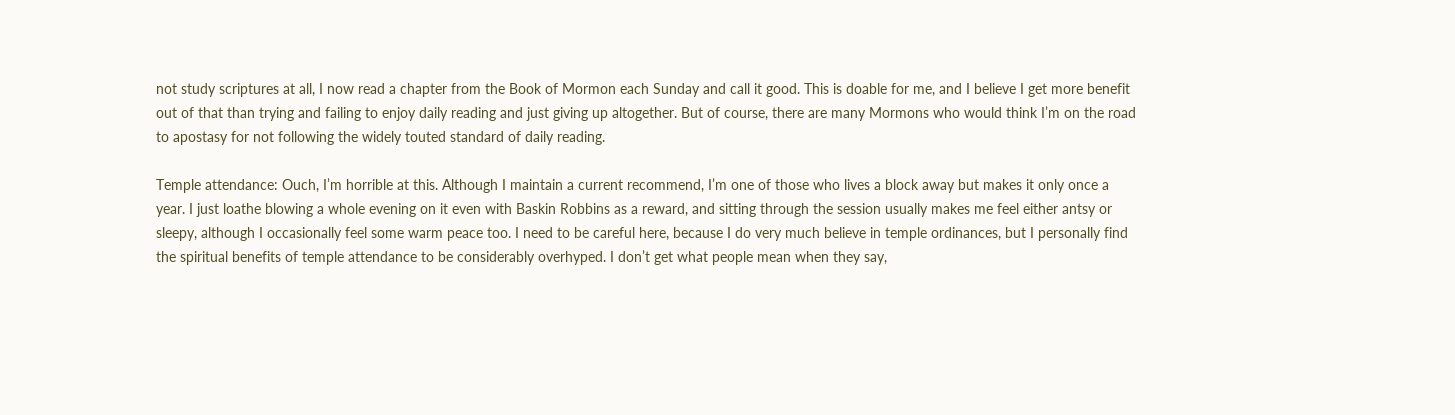not study scriptures at all, I now read a chapter from the Book of Mormon each Sunday and call it good. This is doable for me, and I believe I get more benefit out of that than trying and failing to enjoy daily reading and just giving up altogether. But of course, there are many Mormons who would think I’m on the road to apostasy for not following the widely touted standard of daily reading.

Temple attendance: Ouch, I’m horrible at this. Although I maintain a current recommend, I’m one of those who lives a block away but makes it only once a year. I just loathe blowing a whole evening on it even with Baskin Robbins as a reward, and sitting through the session usually makes me feel either antsy or sleepy, although I occasionally feel some warm peace too. I need to be careful here, because I do very much believe in temple ordinances, but I personally find the spiritual benefits of temple attendance to be considerably overhyped. I don’t get what people mean when they say,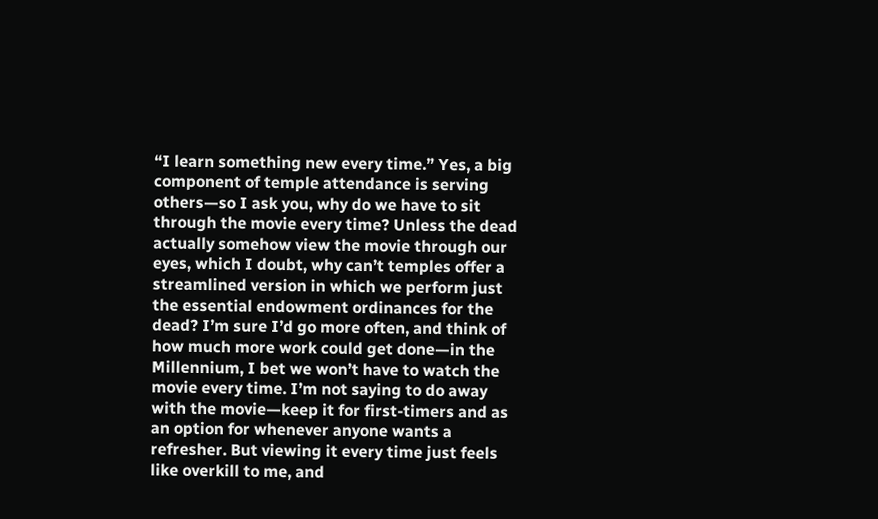“I learn something new every time.” Yes, a big component of temple attendance is serving others—so I ask you, why do we have to sit through the movie every time? Unless the dead actually somehow view the movie through our eyes, which I doubt, why can’t temples offer a streamlined version in which we perform just the essential endowment ordinances for the dead? I’m sure I’d go more often, and think of how much more work could get done—in the Millennium, I bet we won’t have to watch the movie every time. I’m not saying to do away with the movie—keep it for first-timers and as an option for whenever anyone wants a refresher. But viewing it every time just feels like overkill to me, and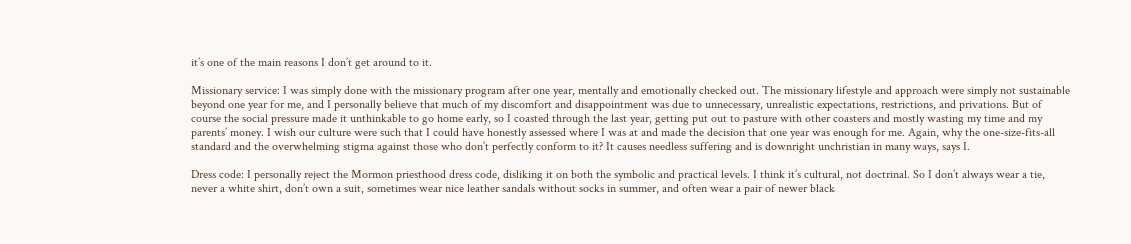it’s one of the main reasons I don’t get around to it.

Missionary service: I was simply done with the missionary program after one year, mentally and emotionally checked out. The missionary lifestyle and approach were simply not sustainable beyond one year for me, and I personally believe that much of my discomfort and disappointment was due to unnecessary, unrealistic expectations, restrictions, and privations. But of course the social pressure made it unthinkable to go home early, so I coasted through the last year, getting put out to pasture with other coasters and mostly wasting my time and my parents’ money. I wish our culture were such that I could have honestly assessed where I was at and made the decision that one year was enough for me. Again, why the one-size-fits-all standard and the overwhelming stigma against those who don’t perfectly conform to it? It causes needless suffering and is downright unchristian in many ways, says I.

Dress code: I personally reject the Mormon priesthood dress code, disliking it on both the symbolic and practical levels. I think it’s cultural, not doctrinal. So I don’t always wear a tie, never a white shirt, don’t own a suit, sometimes wear nice leather sandals without socks in summer, and often wear a pair of newer black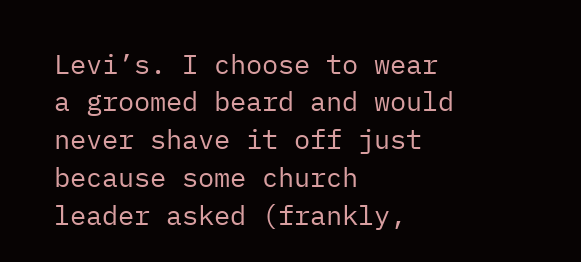Levi’s. I choose to wear a groomed beard and would never shave it off just because some church leader asked (frankly,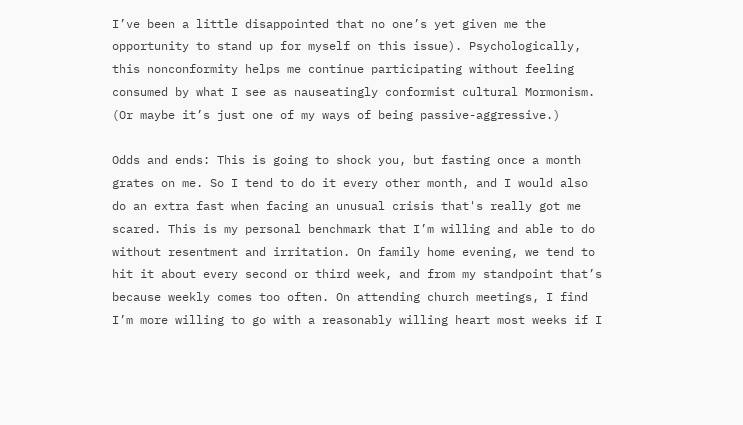I’ve been a little disappointed that no one’s yet given me the opportunity to stand up for myself on this issue). Psychologically, this nonconformity helps me continue participating without feeling consumed by what I see as nauseatingly conformist cultural Mormonism. (Or maybe it’s just one of my ways of being passive-aggressive.)

Odds and ends: This is going to shock you, but fasting once a month grates on me. So I tend to do it every other month, and I would also do an extra fast when facing an unusual crisis that's really got me scared. This is my personal benchmark that I’m willing and able to do without resentment and irritation. On family home evening, we tend to hit it about every second or third week, and from my standpoint that’s because weekly comes too often. On attending church meetings, I find I’m more willing to go with a reasonably willing heart most weeks if I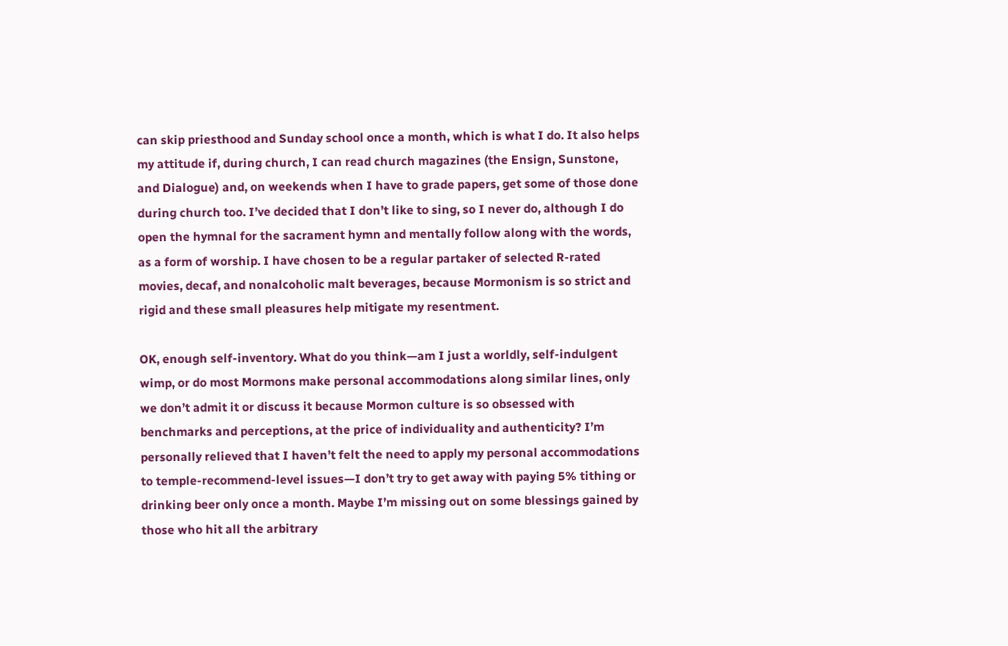can skip priesthood and Sunday school once a month, which is what I do. It also helps my attitude if, during church, I can read church magazines (the Ensign, Sunstone, and Dialogue) and, on weekends when I have to grade papers, get some of those done during church too. I’ve decided that I don’t like to sing, so I never do, although I do open the hymnal for the sacrament hymn and mentally follow along with the words, as a form of worship. I have chosen to be a regular partaker of selected R-rated movies, decaf, and nonalcoholic malt beverages, because Mormonism is so strict and rigid and these small pleasures help mitigate my resentment.

OK, enough self-inventory. What do you think—am I just a worldly, self-indulgent wimp, or do most Mormons make personal accommodations along similar lines, only we don’t admit it or discuss it because Mormon culture is so obsessed with benchmarks and perceptions, at the price of individuality and authenticity? I’m personally relieved that I haven’t felt the need to apply my personal accommodations to temple-recommend-level issues—I don’t try to get away with paying 5% tithing or drinking beer only once a month. Maybe I’m missing out on some blessings gained by those who hit all the arbitrary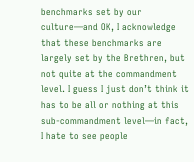benchmarks set by our culture—and OK, I acknowledge that these benchmarks are largely set by the Brethren, but not quite at the commandment level. I guess I just don’t think it has to be all or nothing at this sub-commandment level—in fact, I hate to see people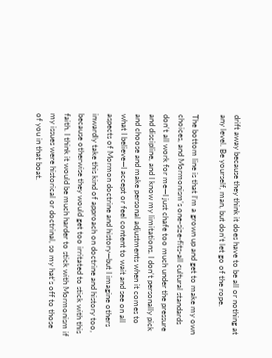drift away because they think it does have to be all or nothing at any level. Be yourself, man, but don’t let go of the rope.

The bottom line is that I’m a grown up and get to make my own choices, and Mormonism’s one-size-fits-all cultural standards don’t all work for me—I just chafe too much under the pressure and discipline, and I know my limitations. I don’t personally pick and choose and make personal adjustments when it comes to what I believe—I accept or feel content to wait and see on all aspects of Mormon doctrine and history—but I imagine others inwardly take this kind of approach on doctrine and history too, because otherwise they would get too irritated to stick with this faith. I think it would be much harder to stick with Mormonism if my issues were historical or doctrinal, so my hat’s off to those of you in that boat.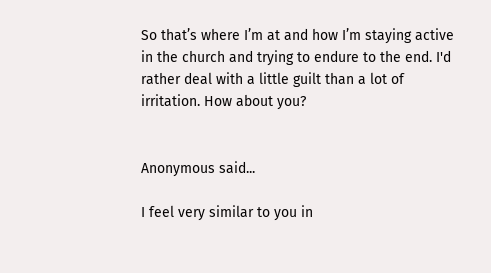So that’s where I’m at and how I’m staying active in the church and trying to endure to the end. I'd rather deal with a little guilt than a lot of irritation. How about you?


Anonymous said...

I feel very similar to you in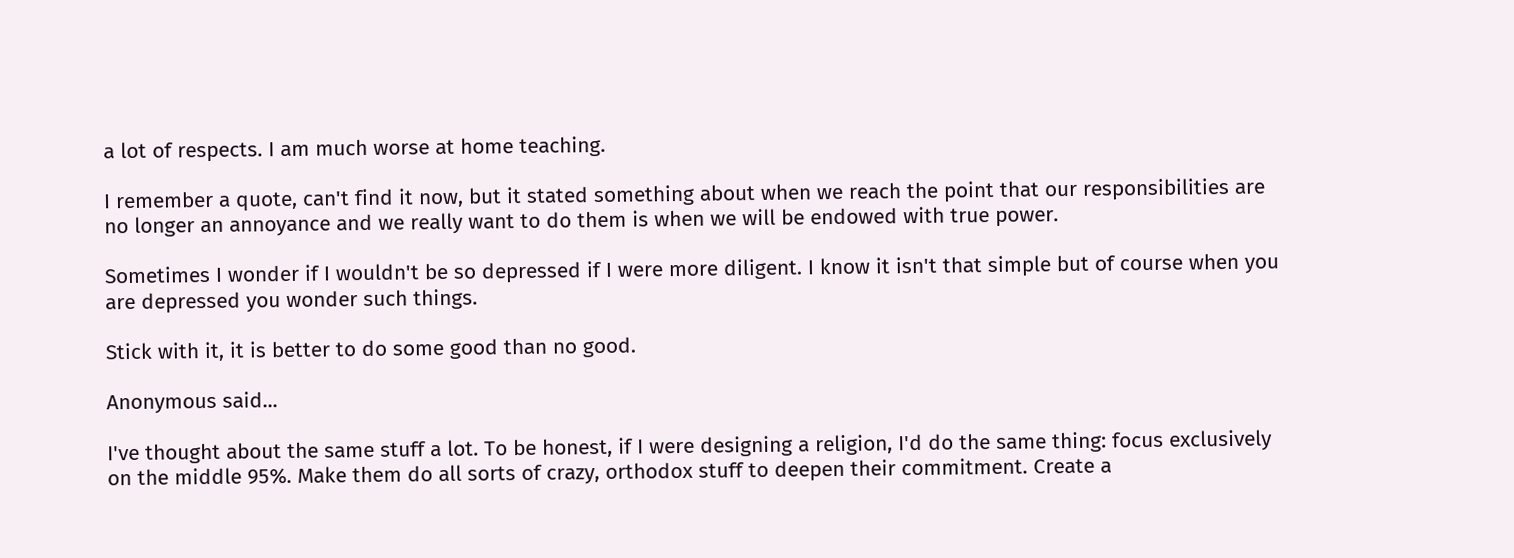a lot of respects. I am much worse at home teaching.

I remember a quote, can't find it now, but it stated something about when we reach the point that our responsibilities are no longer an annoyance and we really want to do them is when we will be endowed with true power.

Sometimes I wonder if I wouldn't be so depressed if I were more diligent. I know it isn't that simple but of course when you are depressed you wonder such things.

Stick with it, it is better to do some good than no good.

Anonymous said...

I've thought about the same stuff a lot. To be honest, if I were designing a religion, I'd do the same thing: focus exclusively on the middle 95%. Make them do all sorts of crazy, orthodox stuff to deepen their commitment. Create a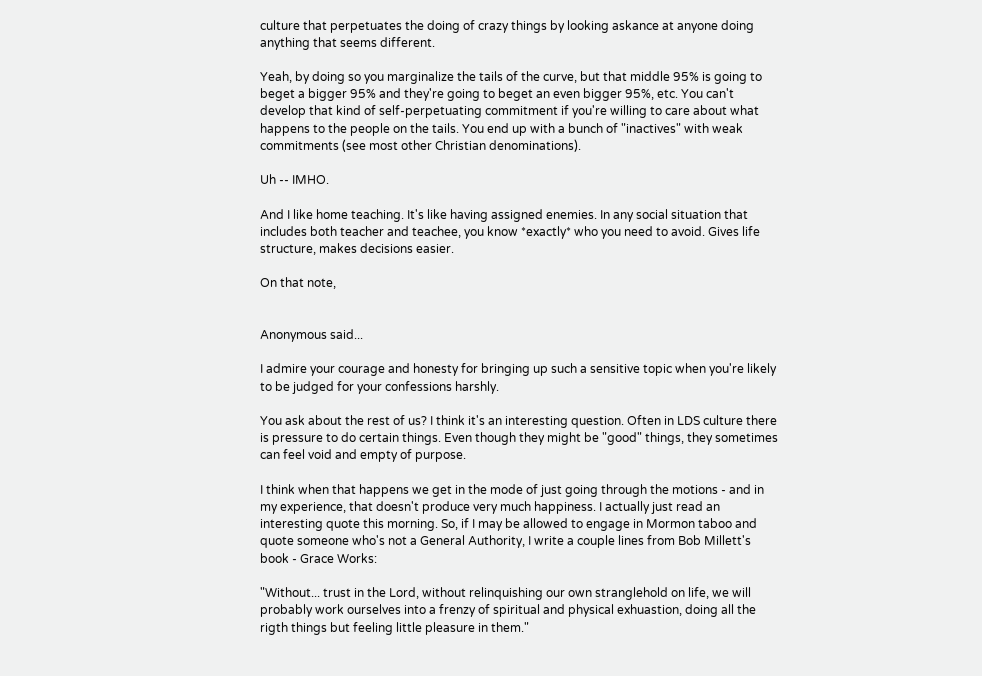culture that perpetuates the doing of crazy things by looking askance at anyone doing anything that seems different.

Yeah, by doing so you marginalize the tails of the curve, but that middle 95% is going to beget a bigger 95% and they're going to beget an even bigger 95%, etc. You can't develop that kind of self-perpetuating commitment if you're willing to care about what happens to the people on the tails. You end up with a bunch of "inactives" with weak commitments (see most other Christian denominations).

Uh -- IMHO.

And I like home teaching. It's like having assigned enemies. In any social situation that includes both teacher and teachee, you know *exactly* who you need to avoid. Gives life structure, makes decisions easier.

On that note,


Anonymous said...

I admire your courage and honesty for bringing up such a sensitive topic when you're likely to be judged for your confessions harshly.

You ask about the rest of us? I think it's an interesting question. Often in LDS culture there is pressure to do certain things. Even though they might be "good" things, they sometimes can feel void and empty of purpose.

I think when that happens we get in the mode of just going through the motions - and in my experience, that doesn't produce very much happiness. I actually just read an interesting quote this morning. So, if I may be allowed to engage in Mormon taboo and quote someone who's not a General Authority, I write a couple lines from Bob Millett's book - Grace Works:

"Without... trust in the Lord, without relinquishing our own stranglehold on life, we will probably work ourselves into a frenzy of spiritual and physical exhuastion, doing all the rigth things but feeling little pleasure in them."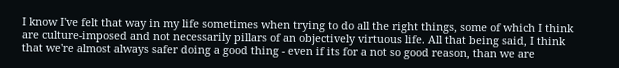I know I've felt that way in my life sometimes when trying to do all the right things, some of which I think are culture-imposed and not necessarily pillars of an objectively virtuous life. All that being said, I think that we're almost always safer doing a good thing - even if its for a not so good reason, than we are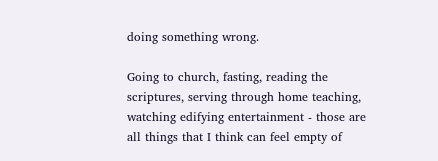doing something wrong.

Going to church, fasting, reading the scriptures, serving through home teaching, watching edifying entertainment - those are all things that I think can feel empty of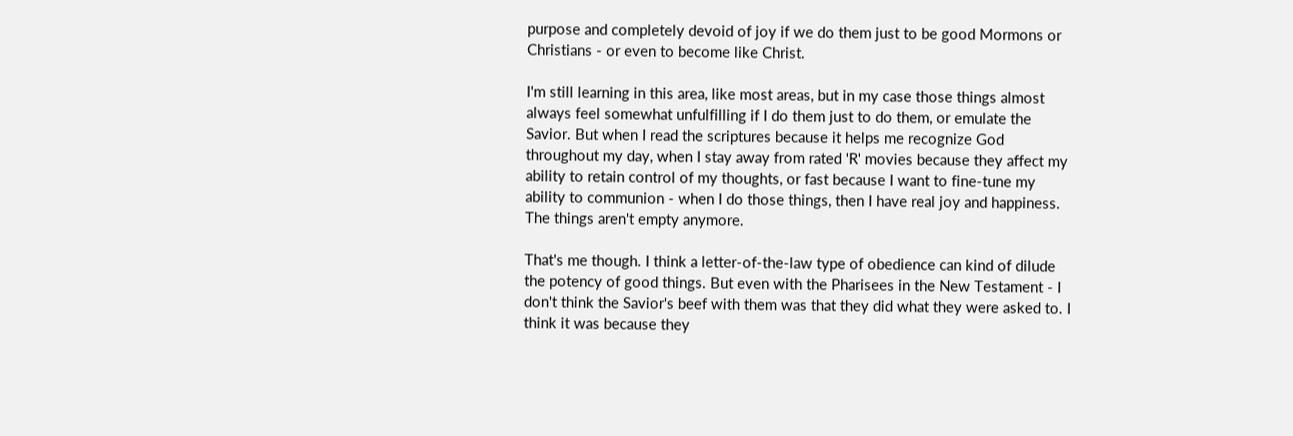purpose and completely devoid of joy if we do them just to be good Mormons or Christians - or even to become like Christ.

I'm still learning in this area, like most areas, but in my case those things almost always feel somewhat unfulfilling if I do them just to do them, or emulate the Savior. But when I read the scriptures because it helps me recognize God throughout my day, when I stay away from rated 'R' movies because they affect my ability to retain control of my thoughts, or fast because I want to fine-tune my ability to communion - when I do those things, then I have real joy and happiness. The things aren't empty anymore.

That's me though. I think a letter-of-the-law type of obedience can kind of dilude the potency of good things. But even with the Pharisees in the New Testament - I don't think the Savior's beef with them was that they did what they were asked to. I think it was because they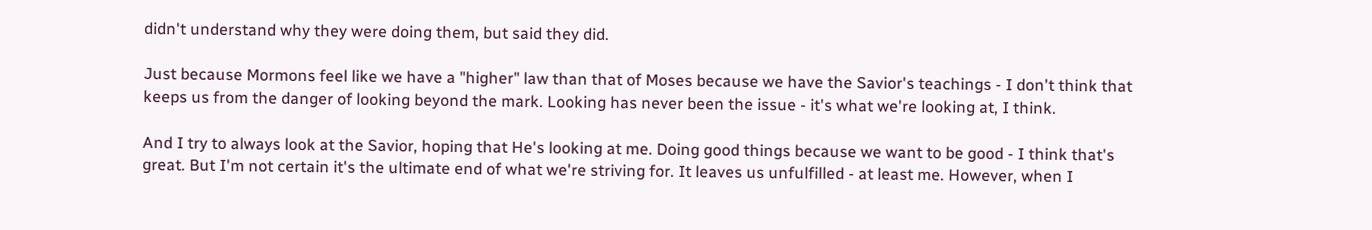didn't understand why they were doing them, but said they did.

Just because Mormons feel like we have a "higher" law than that of Moses because we have the Savior's teachings - I don't think that keeps us from the danger of looking beyond the mark. Looking has never been the issue - it's what we're looking at, I think.

And I try to always look at the Savior, hoping that He's looking at me. Doing good things because we want to be good - I think that's great. But I'm not certain it's the ultimate end of what we're striving for. It leaves us unfulfilled - at least me. However, when I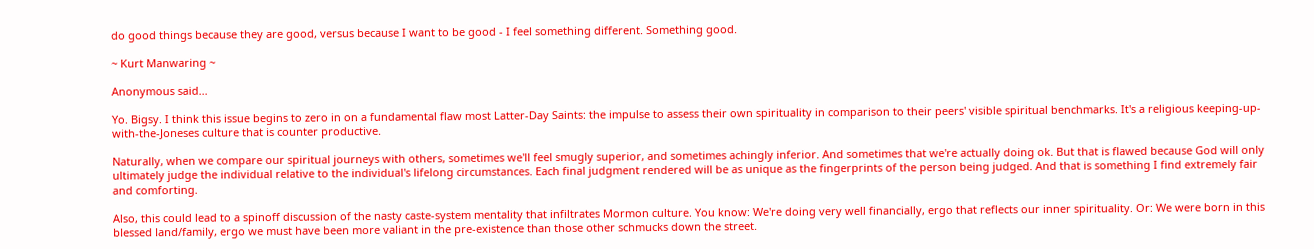do good things because they are good, versus because I want to be good - I feel something different. Something good.

~ Kurt Manwaring ~

Anonymous said...

Yo. Bigsy. I think this issue begins to zero in on a fundamental flaw most Latter-Day Saints: the impulse to assess their own spirituality in comparison to their peers' visible spiritual benchmarks. It's a religious keeping-up-with-the-Joneses culture that is counter productive.

Naturally, when we compare our spiritual journeys with others, sometimes we'll feel smugly superior, and sometimes achingly inferior. And sometimes that we're actually doing ok. But that is flawed because God will only ultimately judge the individual relative to the individual's lifelong circumstances. Each final judgment rendered will be as unique as the fingerprints of the person being judged. And that is something I find extremely fair and comforting.

Also, this could lead to a spinoff discussion of the nasty caste-system mentality that infiltrates Mormon culture. You know: We're doing very well financially, ergo that reflects our inner spirituality. Or: We were born in this blessed land/family, ergo we must have been more valiant in the pre-existence than those other schmucks down the street.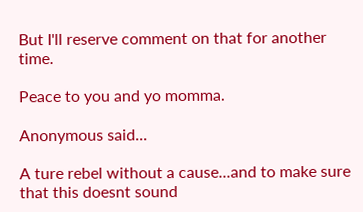But I'll reserve comment on that for another time.

Peace to you and yo momma.

Anonymous said...

A ture rebel without a cause...and to make sure that this doesnt sound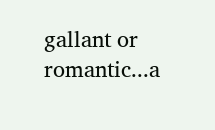gallant or romantic...a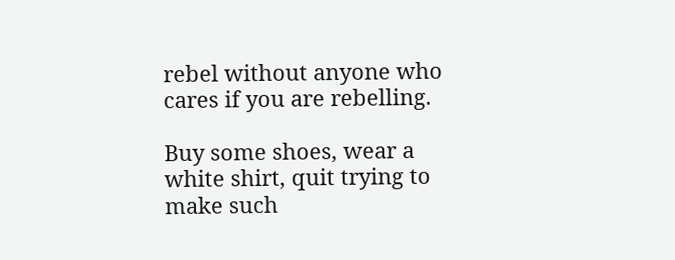rebel without anyone who cares if you are rebelling.

Buy some shoes, wear a white shirt, quit trying to make such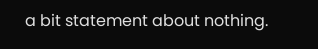a bit statement about nothing.